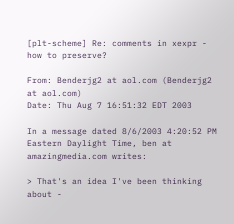[plt-scheme] Re: comments in xexpr - how to preserve?

From: Benderjg2 at aol.com (Benderjg2 at aol.com)
Date: Thu Aug 7 16:51:32 EDT 2003

In a message dated 8/6/2003 4:20:52 PM Eastern Daylight Time, ben at amazingmedia.com writes:

> That's an idea I've been thinking about -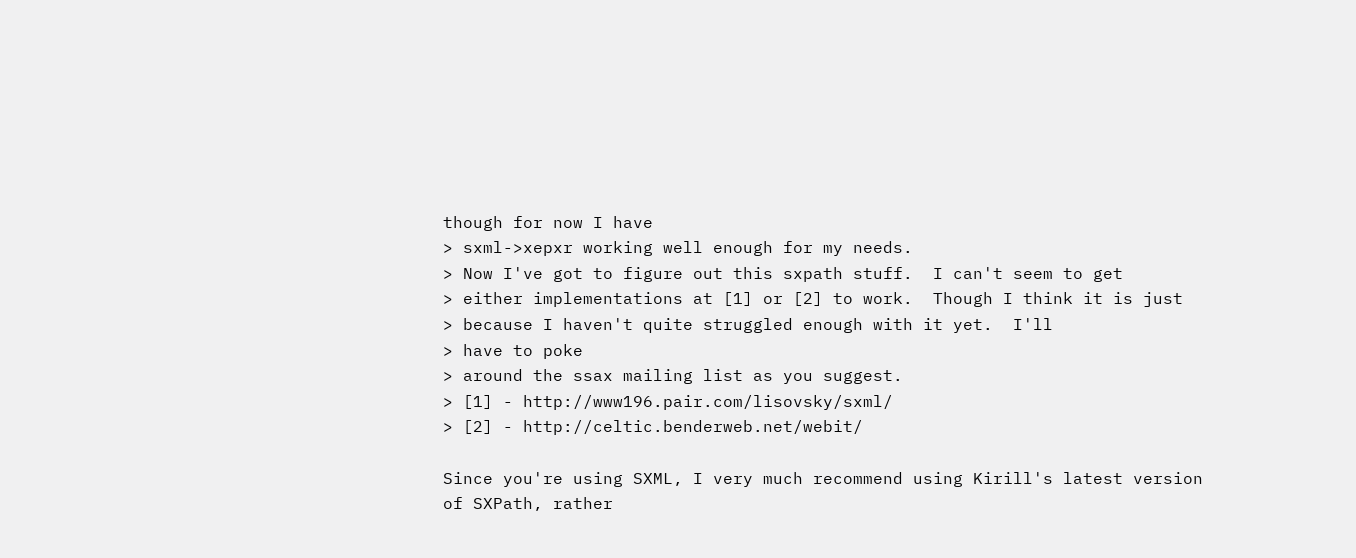though for now I have
> sxml->xepxr working well enough for my needs.
> Now I've got to figure out this sxpath stuff.  I can't seem to get
> either implementations at [1] or [2] to work.  Though I think it is just
> because I haven't quite struggled enough with it yet.  I'll
> have to poke
> around the ssax mailing list as you suggest.
> [1] - http://www196.pair.com/lisovsky/sxml/
> [2] - http://celtic.benderweb.net/webit/

Since you're using SXML, I very much recommend using Kirill's latest version
of SXPath, rather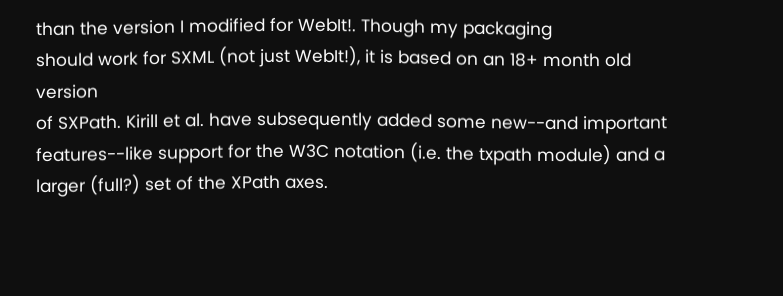than the version I modified for WebIt!. Though my packaging
should work for SXML (not just WebIt!), it is based on an 18+ month old version
of SXPath. Kirill et al. have subsequently added some new--and important
features--like support for the W3C notation (i.e. the txpath module) and a
larger (full?) set of the XPath axes.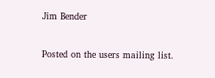Jim Bender

Posted on the users mailing list.